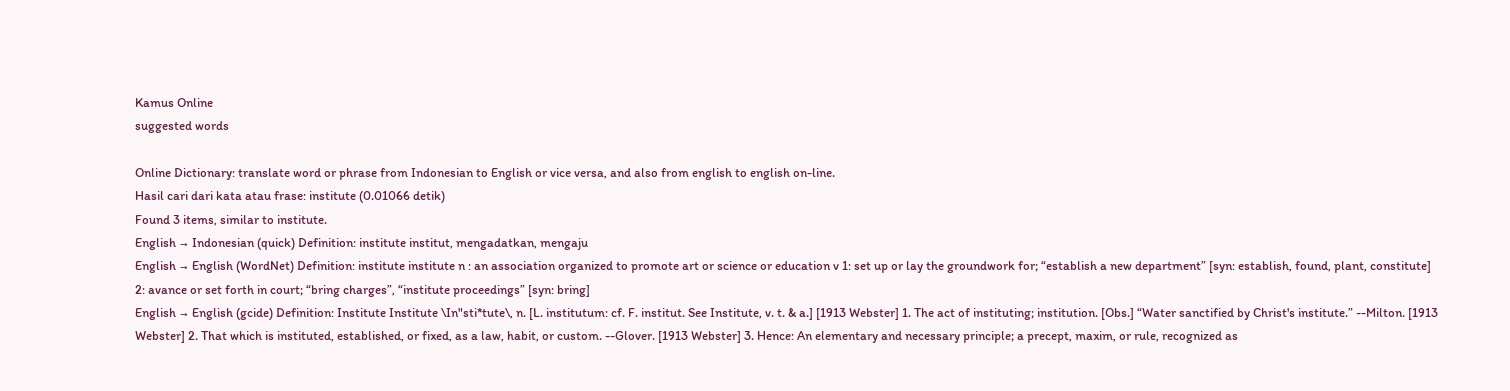Kamus Online
suggested words

Online Dictionary: translate word or phrase from Indonesian to English or vice versa, and also from english to english on-line.
Hasil cari dari kata atau frase: institute (0.01066 detik)
Found 3 items, similar to institute.
English → Indonesian (quick) Definition: institute institut, mengadatkan, mengaju
English → English (WordNet) Definition: institute institute n : an association organized to promote art or science or education v 1: set up or lay the groundwork for; “establish a new department” [syn: establish, found, plant, constitute] 2: avance or set forth in court; “bring charges”, “institute proceedings” [syn: bring]
English → English (gcide) Definition: Institute Institute \In"sti*tute\, n. [L. institutum: cf. F. institut. See Institute, v. t. & a.] [1913 Webster] 1. The act of instituting; institution. [Obs.] “Water sanctified by Christ's institute.” --Milton. [1913 Webster] 2. That which is instituted, established, or fixed, as a law, habit, or custom. --Glover. [1913 Webster] 3. Hence: An elementary and necessary principle; a precept, maxim, or rule, recognized as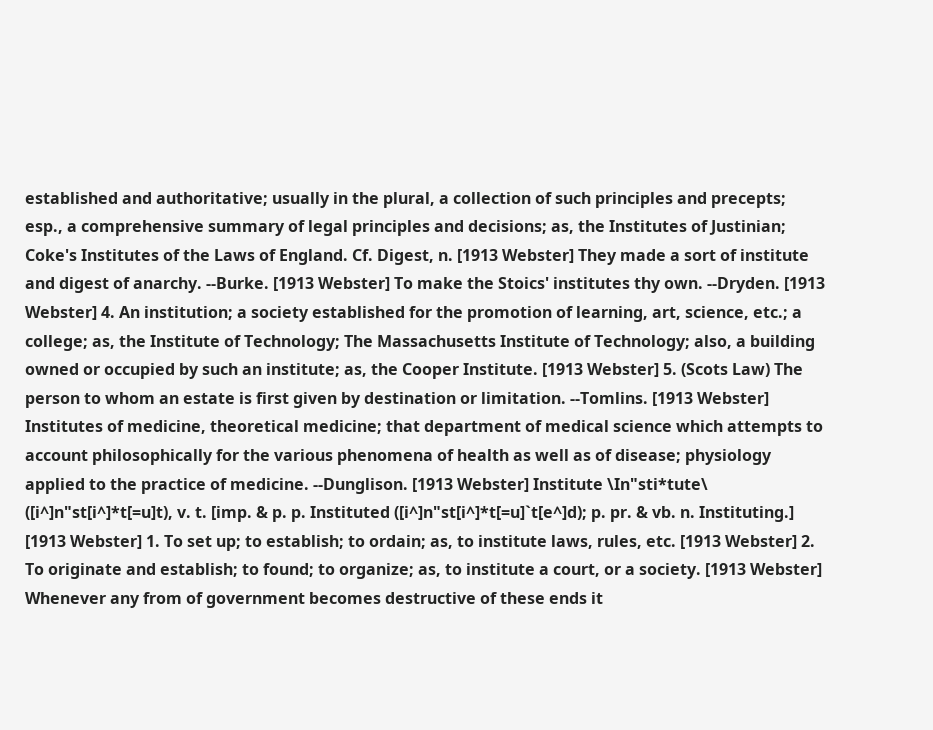established and authoritative; usually in the plural, a collection of such principles and precepts; esp., a comprehensive summary of legal principles and decisions; as, the Institutes of Justinian; Coke's Institutes of the Laws of England. Cf. Digest, n. [1913 Webster] They made a sort of institute and digest of anarchy. --Burke. [1913 Webster] To make the Stoics' institutes thy own. --Dryden. [1913 Webster] 4. An institution; a society established for the promotion of learning, art, science, etc.; a college; as, the Institute of Technology; The Massachusetts Institute of Technology; also, a building owned or occupied by such an institute; as, the Cooper Institute. [1913 Webster] 5. (Scots Law) The person to whom an estate is first given by destination or limitation. --Tomlins. [1913 Webster] Institutes of medicine, theoretical medicine; that department of medical science which attempts to account philosophically for the various phenomena of health as well as of disease; physiology applied to the practice of medicine. --Dunglison. [1913 Webster] Institute \In"sti*tute\ ([i^]n"st[i^]*t[=u]t), v. t. [imp. & p. p. Instituted ([i^]n"st[i^]*t[=u]`t[e^]d); p. pr. & vb. n. Instituting.] [1913 Webster] 1. To set up; to establish; to ordain; as, to institute laws, rules, etc. [1913 Webster] 2. To originate and establish; to found; to organize; as, to institute a court, or a society. [1913 Webster] Whenever any from of government becomes destructive of these ends it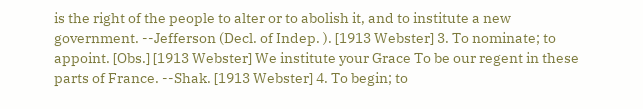is the right of the people to alter or to abolish it, and to institute a new government. --Jefferson (Decl. of Indep. ). [1913 Webster] 3. To nominate; to appoint. [Obs.] [1913 Webster] We institute your Grace To be our regent in these parts of France. --Shak. [1913 Webster] 4. To begin; to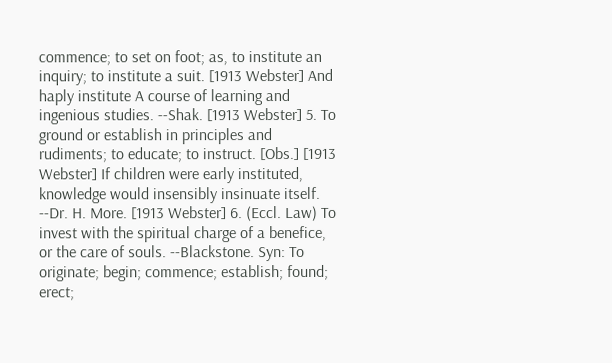commence; to set on foot; as, to institute an inquiry; to institute a suit. [1913 Webster] And haply institute A course of learning and ingenious studies. --Shak. [1913 Webster] 5. To ground or establish in principles and rudiments; to educate; to instruct. [Obs.] [1913 Webster] If children were early instituted, knowledge would insensibly insinuate itself. --Dr. H. More. [1913 Webster] 6. (Eccl. Law) To invest with the spiritual charge of a benefice, or the care of souls. --Blackstone. Syn: To originate; begin; commence; establish; found; erect;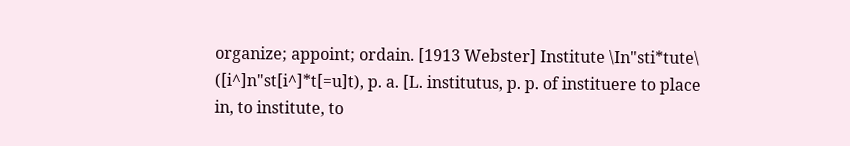organize; appoint; ordain. [1913 Webster] Institute \In"sti*tute\ ([i^]n"st[i^]*t[=u]t), p. a. [L. institutus, p. p. of instituere to place in, to institute, to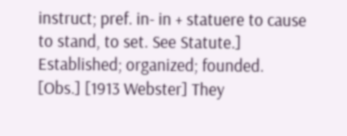instruct; pref. in- in + statuere to cause to stand, to set. See Statute.] Established; organized; founded. [Obs.] [1913 Webster] They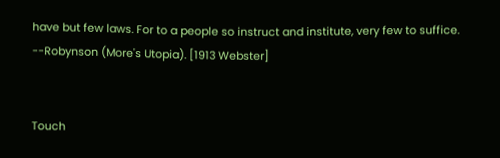have but few laws. For to a people so instruct and institute, very few to suffice. --Robynson (More's Utopia). [1913 Webster]


Touch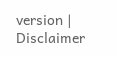version | Disclaimer